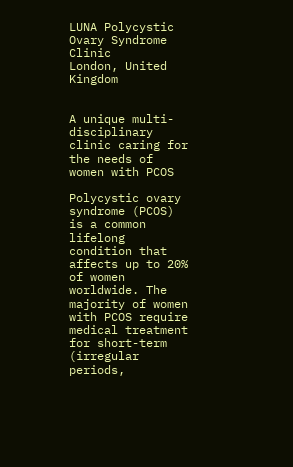LUNA Polycystic Ovary Syndrome Clinic
London, United Kingdom


A unique multi-disciplinary clinic caring for the needs of women with PCOS

Polycystic ovary syndrome (PCOS) is a common lifelong condition that affects up to 20% of women worldwide. The majority of women with PCOS require medical treatment for short-term (irregular periods,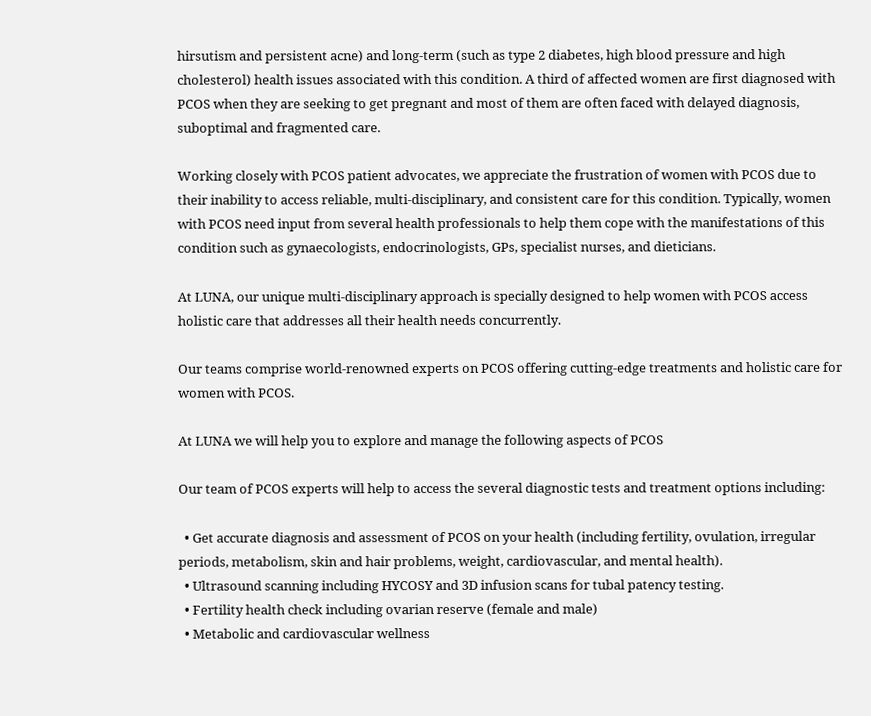hirsutism and persistent acne) and long-term (such as type 2 diabetes, high blood pressure and high cholesterol) health issues associated with this condition. A third of affected women are first diagnosed with PCOS when they are seeking to get pregnant and most of them are often faced with delayed diagnosis, suboptimal and fragmented care.

Working closely with PCOS patient advocates, we appreciate the frustration of women with PCOS due to their inability to access reliable, multi-disciplinary, and consistent care for this condition. Typically, women with PCOS need input from several health professionals to help them cope with the manifestations of this condition such as gynaecologists, endocrinologists, GPs, specialist nurses, and dieticians.

At LUNA, our unique multi-disciplinary approach is specially designed to help women with PCOS access holistic care that addresses all their health needs concurrently.

Our teams comprise world-renowned experts on PCOS offering cutting-edge treatments and holistic care for women with PCOS.

At LUNA we will help you to explore and manage the following aspects of PCOS

Our team of PCOS experts will help to access the several diagnostic tests and treatment options including:

  • Get accurate diagnosis and assessment of PCOS on your health (including fertility, ovulation, irregular periods, metabolism, skin and hair problems, weight, cardiovascular, and mental health).
  • Ultrasound scanning including HYCOSY and 3D infusion scans for tubal patency testing.
  • Fertility health check including ovarian reserve (female and male)
  • Metabolic and cardiovascular wellness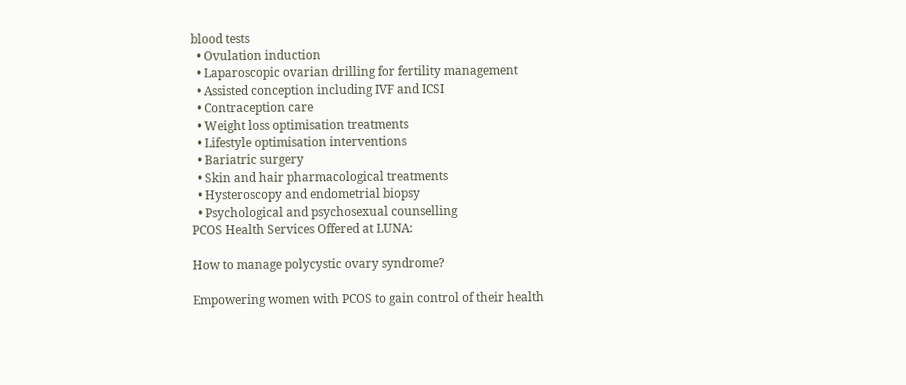blood tests
  • Ovulation induction
  • Laparoscopic ovarian drilling for fertility management
  • Assisted conception including IVF and ICSI
  • Contraception care
  • Weight loss optimisation treatments
  • Lifestyle optimisation interventions
  • Bariatric surgery
  • Skin and hair pharmacological treatments
  • Hysteroscopy and endometrial biopsy
  • Psychological and psychosexual counselling
PCOS Health Services Offered at LUNA:

How to manage polycystic ovary syndrome?

Empowering women with PCOS to gain control of their health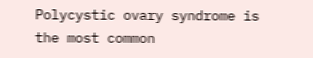Polycystic ovary syndrome is the most common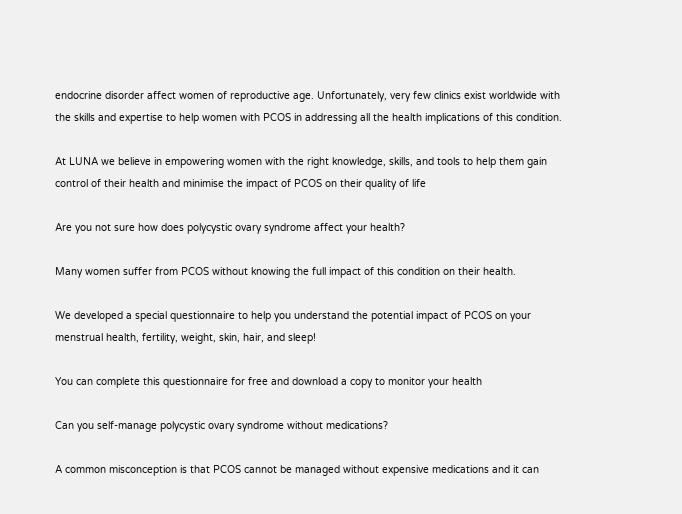endocrine disorder affect women of reproductive age. Unfortunately, very few clinics exist worldwide with the skills and expertise to help women with PCOS in addressing all the health implications of this condition.

At LUNA we believe in empowering women with the right knowledge, skills, and tools to help them gain control of their health and minimise the impact of PCOS on their quality of life

Are you not sure how does polycystic ovary syndrome affect your health?

Many women suffer from PCOS without knowing the full impact of this condition on their health.

We developed a special questionnaire to help you understand the potential impact of PCOS on your menstrual health, fertility, weight, skin, hair, and sleep!

You can complete this questionnaire for free and download a copy to monitor your health

Can you self-manage polycystic ovary syndrome without medications?

A common misconception is that PCOS cannot be managed without expensive medications and it can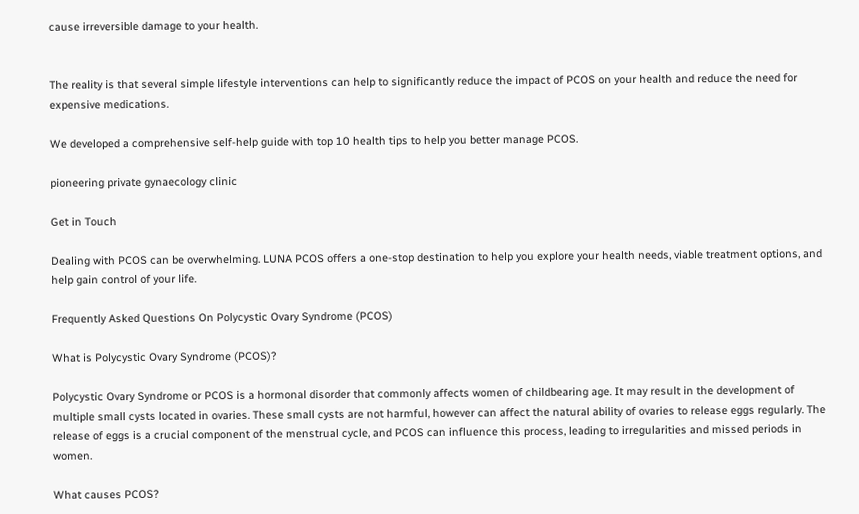cause irreversible damage to your health.


The reality is that several simple lifestyle interventions can help to significantly reduce the impact of PCOS on your health and reduce the need for expensive medications.

We developed a comprehensive self-help guide with top 10 health tips to help you better manage PCOS.

pioneering private gynaecology clinic

Get in Touch

Dealing with PCOS can be overwhelming. LUNA PCOS offers a one-stop destination to help you explore your health needs, viable treatment options, and help gain control of your life.

Frequently Asked Questions On Polycystic Ovary Syndrome (PCOS)

What is Polycystic Ovary Syndrome (PCOS)?

Polycystic Ovary Syndrome or PCOS is a hormonal disorder that commonly affects women of childbearing age. It may result in the development of multiple small cysts located in ovaries. These small cysts are not harmful, however can affect the natural ability of ovaries to release eggs regularly. The release of eggs is a crucial component of the menstrual cycle, and PCOS can influence this process, leading to irregularities and missed periods in women.

What causes PCOS?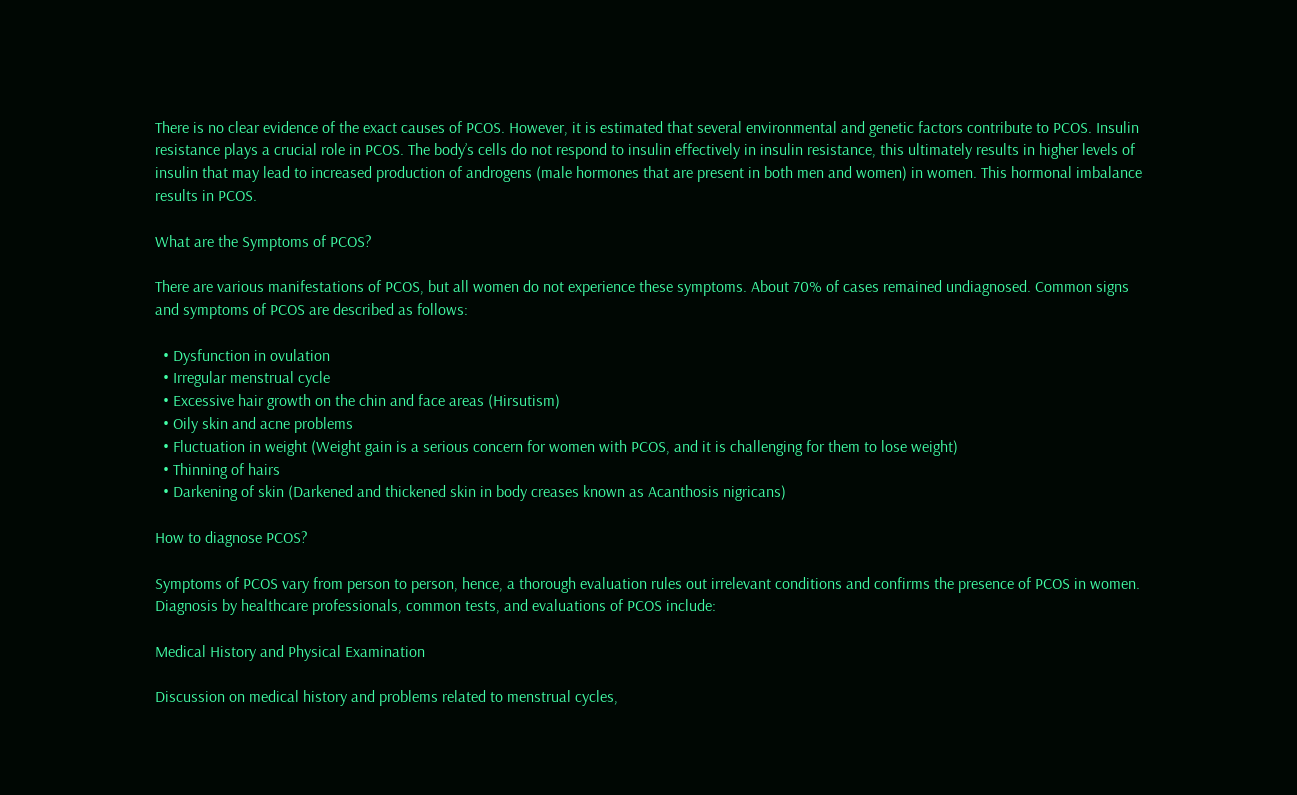There is no clear evidence of the exact causes of PCOS. However, it is estimated that several environmental and genetic factors contribute to PCOS. Insulin resistance plays a crucial role in PCOS. The body’s cells do not respond to insulin effectively in insulin resistance, this ultimately results in higher levels of insulin that may lead to increased production of androgens (male hormones that are present in both men and women) in women. This hormonal imbalance results in PCOS.

What are the Symptoms of PCOS?

There are various manifestations of PCOS, but all women do not experience these symptoms. About 70% of cases remained undiagnosed. Common signs and symptoms of PCOS are described as follows:

  • Dysfunction in ovulation
  • Irregular menstrual cycle
  • Excessive hair growth on the chin and face areas (Hirsutism)
  • Oily skin and acne problems
  • Fluctuation in weight (Weight gain is a serious concern for women with PCOS, and it is challenging for them to lose weight)
  • Thinning of hairs
  • Darkening of skin (Darkened and thickened skin in body creases known as Acanthosis nigricans)

How to diagnose PCOS?

Symptoms of PCOS vary from person to person, hence, a thorough evaluation rules out irrelevant conditions and confirms the presence of PCOS in women. Diagnosis by healthcare professionals, common tests, and evaluations of PCOS include:

Medical History and Physical Examination

Discussion on medical history and problems related to menstrual cycles,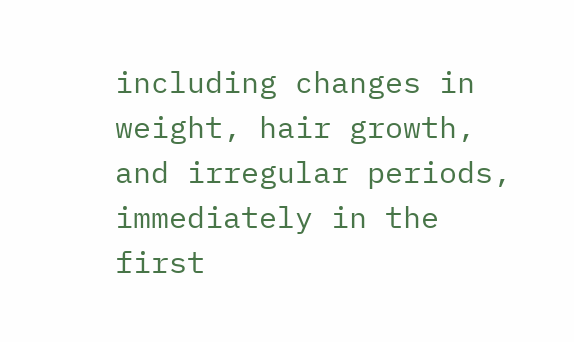including changes in weight, hair growth, and irregular periods, immediately in the first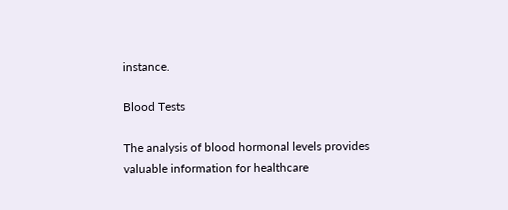instance.

Blood Tests

The analysis of blood hormonal levels provides valuable information for healthcare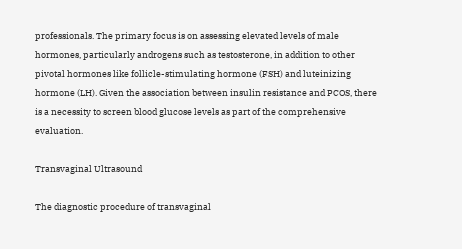professionals. The primary focus is on assessing elevated levels of male hormones, particularly androgens such as testosterone, in addition to other pivotal hormones like follicle-stimulating hormone (FSH) and luteinizing hormone (LH). Given the association between insulin resistance and PCOS, there is a necessity to screen blood glucose levels as part of the comprehensive evaluation.

Transvaginal Ultrasound

The diagnostic procedure of transvaginal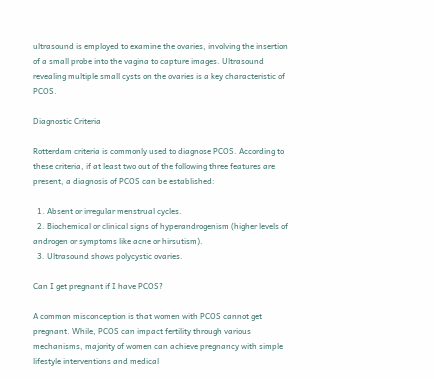ultrasound is employed to examine the ovaries, involving the insertion of a small probe into the vagina to capture images. Ultrasound revealing multiple small cysts on the ovaries is a key characteristic of PCOS.

Diagnostic Criteria

Rotterdam criteria is commonly used to diagnose PCOS. According to these criteria, if at least two out of the following three features are present, a diagnosis of PCOS can be established:

  1. Absent or irregular menstrual cycles.
  2. Biochemical or clinical signs of hyperandrogenism (higher levels of androgen or symptoms like acne or hirsutism).
  3. Ultrasound shows polycystic ovaries.

Can I get pregnant if I have PCOS?

A common misconception is that women with PCOS cannot get pregnant. While, PCOS can impact fertility through various mechanisms, majority of women can achieve pregnancy with simple lifestyle interventions and medical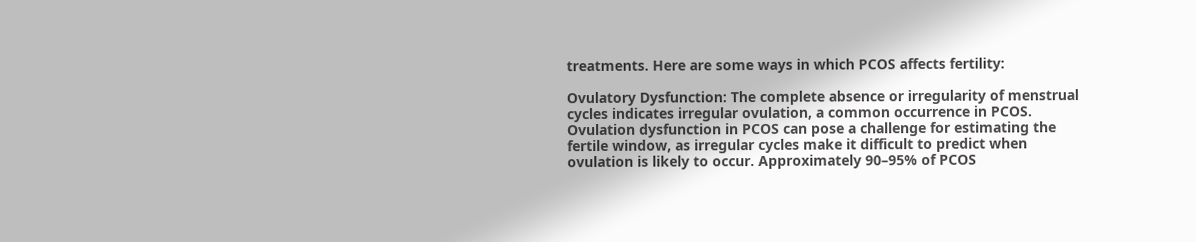treatments. Here are some ways in which PCOS affects fertility:

Ovulatory Dysfunction: The complete absence or irregularity of menstrual cycles indicates irregular ovulation, a common occurrence in PCOS. Ovulation dysfunction in PCOS can pose a challenge for estimating the fertile window, as irregular cycles make it difficult to predict when ovulation is likely to occur. Approximately 90–95% of PCOS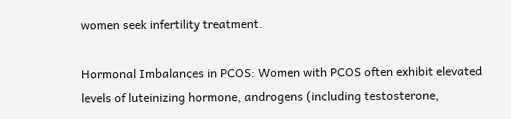women seek infertility treatment.

Hormonal Imbalances in PCOS: Women with PCOS often exhibit elevated levels of luteinizing hormone, androgens (including testosterone,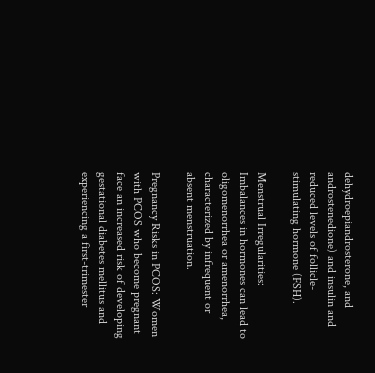dehydroepiandrosterone, and androstenedione) and insulin and reduced levels of follicle-stimulating hormone (FSH).

Menstrual Irregularities: Imbalances in hormones can lead to oligomenorrhea or amenorrhea, characterized by infrequent or absent menstruation.

Pregnancy Risks in PCOS: Women with PCOS who become pregnant face an increased risk of developing gestational diabetes mellitus and experiencing a first-trimester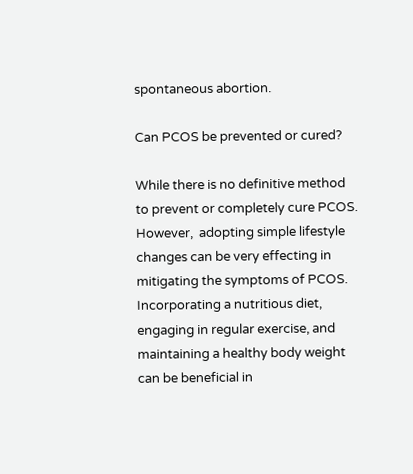spontaneous abortion.

Can PCOS be prevented or cured?

While there is no definitive method to prevent or completely cure PCOS. However,  adopting simple lifestyle changes can be very effecting in mitigating the symptoms of PCOS. Incorporating a nutritious diet, engaging in regular exercise, and maintaining a healthy body weight can be beneficial in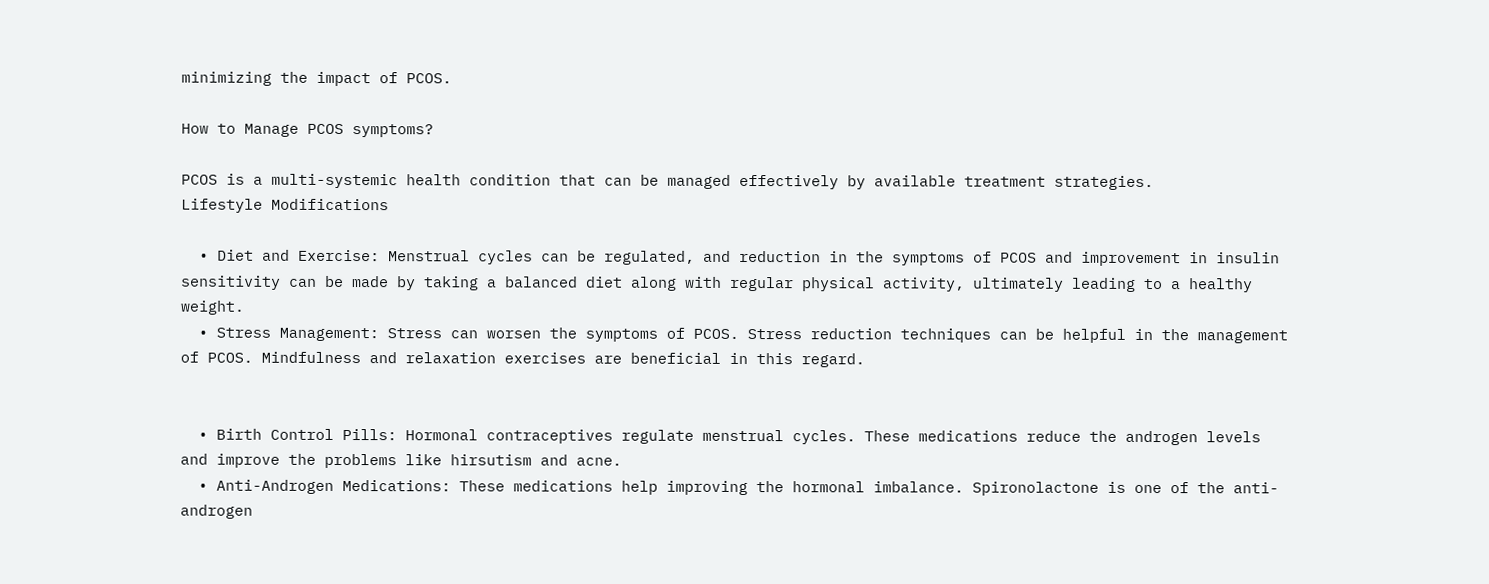minimizing the impact of PCOS.

How to Manage PCOS symptoms?

PCOS is a multi-systemic health condition that can be managed effectively by available treatment strategies.
Lifestyle Modifications

  • Diet and Exercise: Menstrual cycles can be regulated, and reduction in the symptoms of PCOS and improvement in insulin sensitivity can be made by taking a balanced diet along with regular physical activity, ultimately leading to a healthy weight.
  • Stress Management: Stress can worsen the symptoms of PCOS. Stress reduction techniques can be helpful in the management of PCOS. Mindfulness and relaxation exercises are beneficial in this regard.


  • Birth Control Pills: Hormonal contraceptives regulate menstrual cycles. These medications reduce the androgen levels and improve the problems like hirsutism and acne.
  • Anti-Androgen Medications: These medications help improving the hormonal imbalance. Spironolactone is one of the anti-androgen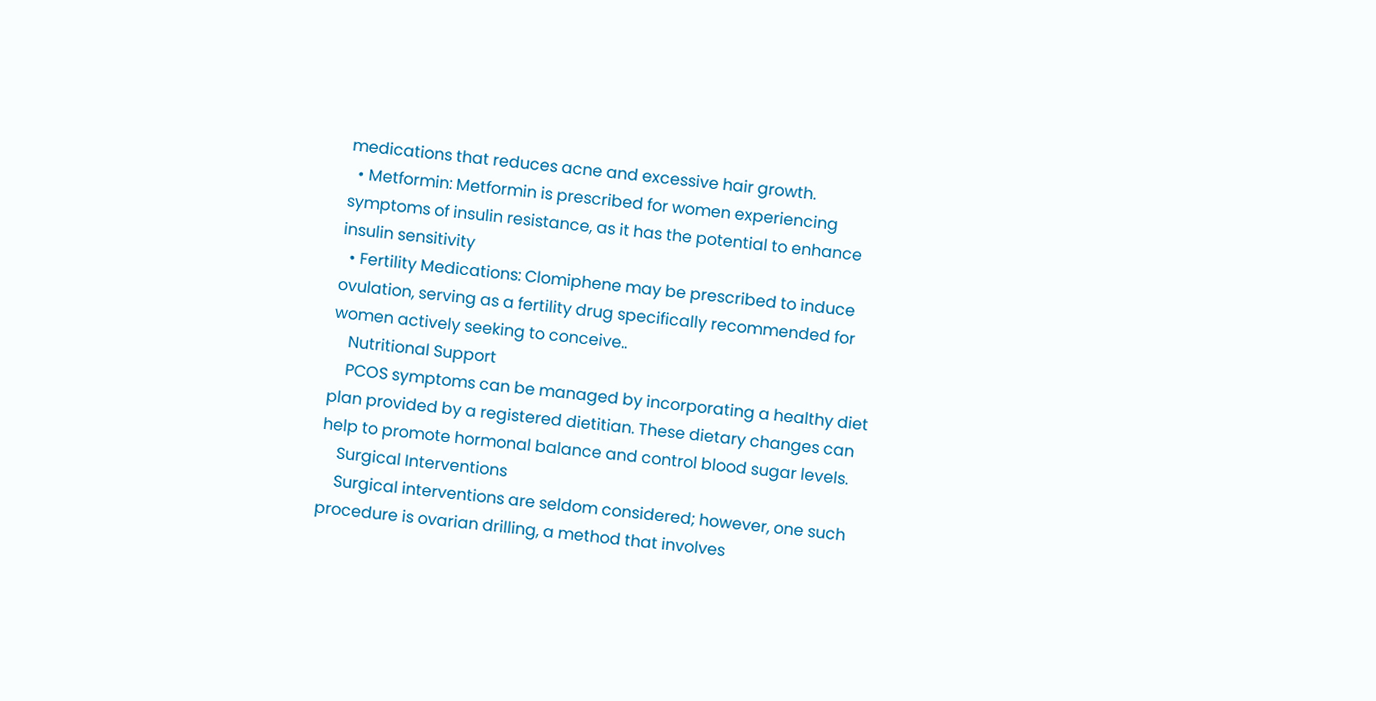medications that reduces acne and excessive hair growth.
  • Metformin: Metformin is prescribed for women experiencing symptoms of insulin resistance, as it has the potential to enhance insulin sensitivity
  • Fertility Medications: Clomiphene may be prescribed to induce ovulation, serving as a fertility drug specifically recommended for women actively seeking to conceive..
    Nutritional Support
    PCOS symptoms can be managed by incorporating a healthy diet plan provided by a registered dietitian. These dietary changes can help to promote hormonal balance and control blood sugar levels.
    Surgical Interventions
    Surgical interventions are seldom considered; however, one such procedure is ovarian drilling, a method that involves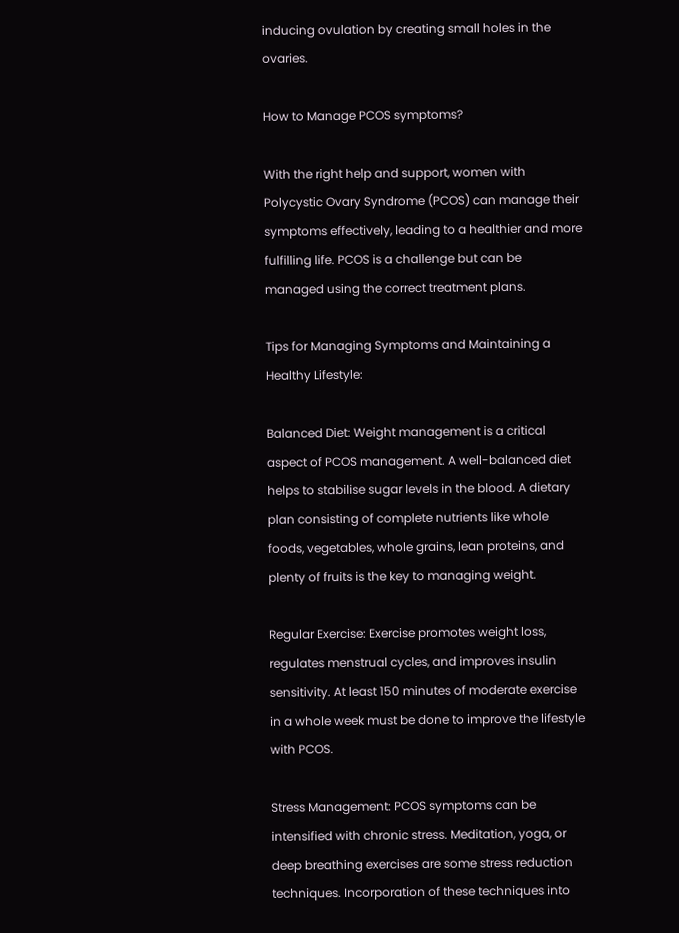inducing ovulation by creating small holes in the ovaries.

How to Manage PCOS symptoms?

With the right help and support, women with Polycystic Ovary Syndrome (PCOS) can manage their symptoms effectively, leading to a healthier and more fulfilling life. PCOS is a challenge but can be managed using the correct treatment plans.

Tips for Managing Symptoms and Maintaining a Healthy Lifestyle:

Balanced Diet: Weight management is a critical aspect of PCOS management. A well-balanced diet helps to stabilise sugar levels in the blood. A dietary plan consisting of complete nutrients like whole foods, vegetables, whole grains, lean proteins, and plenty of fruits is the key to managing weight.

Regular Exercise: Exercise promotes weight loss, regulates menstrual cycles, and improves insulin sensitivity. At least 150 minutes of moderate exercise in a whole week must be done to improve the lifestyle with PCOS.

Stress Management: PCOS symptoms can be intensified with chronic stress. Meditation, yoga, or deep breathing exercises are some stress reduction techniques. Incorporation of these techniques into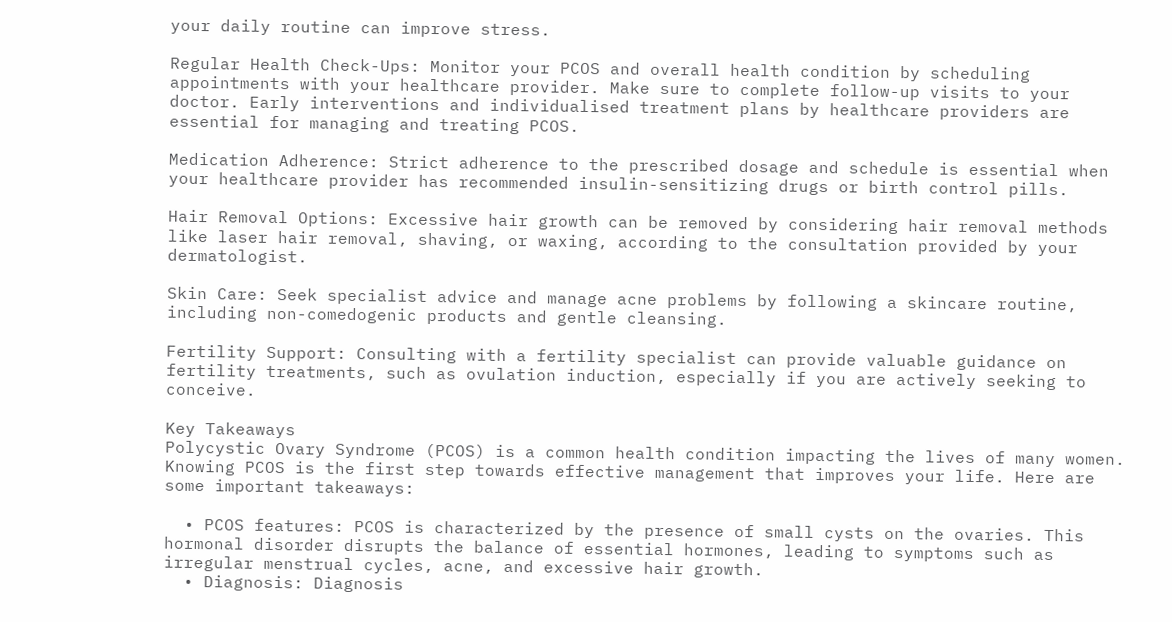your daily routine can improve stress.

Regular Health Check-Ups: Monitor your PCOS and overall health condition by scheduling appointments with your healthcare provider. Make sure to complete follow-up visits to your doctor. Early interventions and individualised treatment plans by healthcare providers are essential for managing and treating PCOS.

Medication Adherence: Strict adherence to the prescribed dosage and schedule is essential when your healthcare provider has recommended insulin-sensitizing drugs or birth control pills.

Hair Removal Options: Excessive hair growth can be removed by considering hair removal methods like laser hair removal, shaving, or waxing, according to the consultation provided by your dermatologist.

Skin Care: Seek specialist advice and manage acne problems by following a skincare routine, including non-comedogenic products and gentle cleansing.

Fertility Support: Consulting with a fertility specialist can provide valuable guidance on fertility treatments, such as ovulation induction, especially if you are actively seeking to conceive.

Key Takeaways
Polycystic Ovary Syndrome (PCOS) is a common health condition impacting the lives of many women. Knowing PCOS is the first step towards effective management that improves your life. Here are some important takeaways:

  • PCOS features: PCOS is characterized by the presence of small cysts on the ovaries. This hormonal disorder disrupts the balance of essential hormones, leading to symptoms such as irregular menstrual cycles, acne, and excessive hair growth.
  • Diagnosis: Diagnosis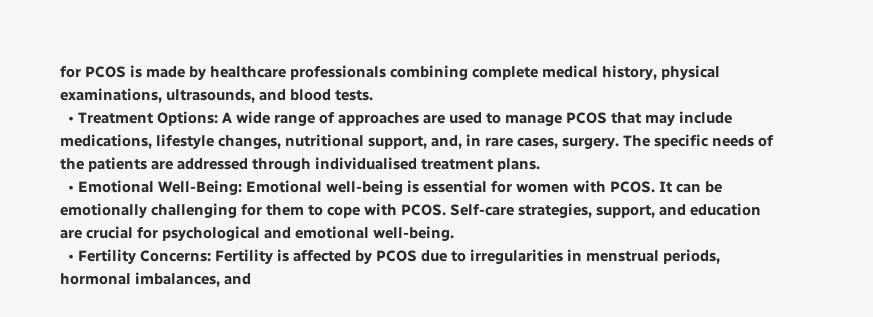for PCOS is made by healthcare professionals combining complete medical history, physical examinations, ultrasounds, and blood tests.
  • Treatment Options: A wide range of approaches are used to manage PCOS that may include medications, lifestyle changes, nutritional support, and, in rare cases, surgery. The specific needs of the patients are addressed through individualised treatment plans.
  • Emotional Well-Being: Emotional well-being is essential for women with PCOS. It can be emotionally challenging for them to cope with PCOS. Self-care strategies, support, and education are crucial for psychological and emotional well-being.
  • Fertility Concerns: Fertility is affected by PCOS due to irregularities in menstrual periods, hormonal imbalances, and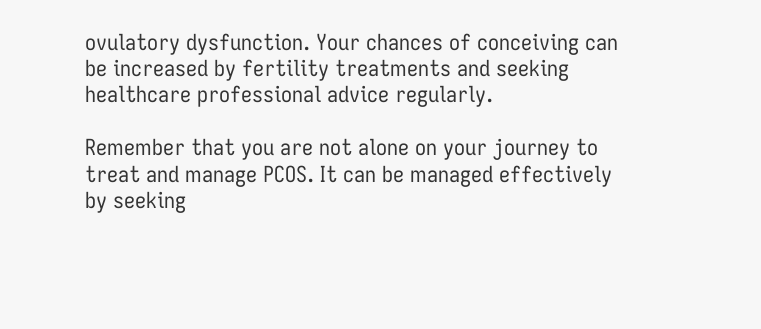ovulatory dysfunction. Your chances of conceiving can be increased by fertility treatments and seeking healthcare professional advice regularly.

Remember that you are not alone on your journey to treat and manage PCOS. It can be managed effectively by seeking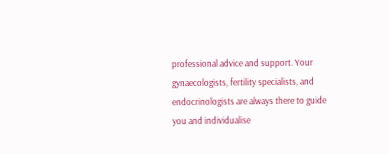professional advice and support. Your gynaecologists, fertility specialists, and endocrinologists are always there to guide you and individualise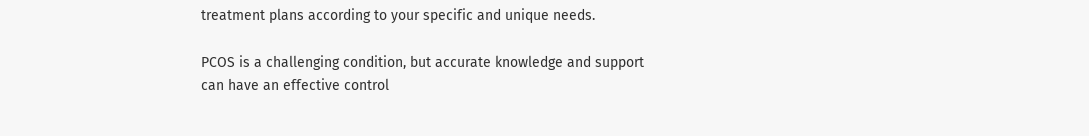treatment plans according to your specific and unique needs.

PCOS is a challenging condition, but accurate knowledge and support can have an effective control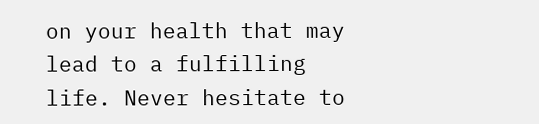on your health that may lead to a fulfilling life. Never hesitate to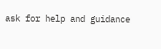ask for help and guidance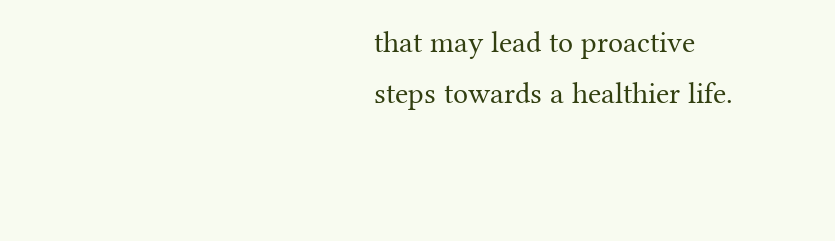that may lead to proactive steps towards a healthier life.